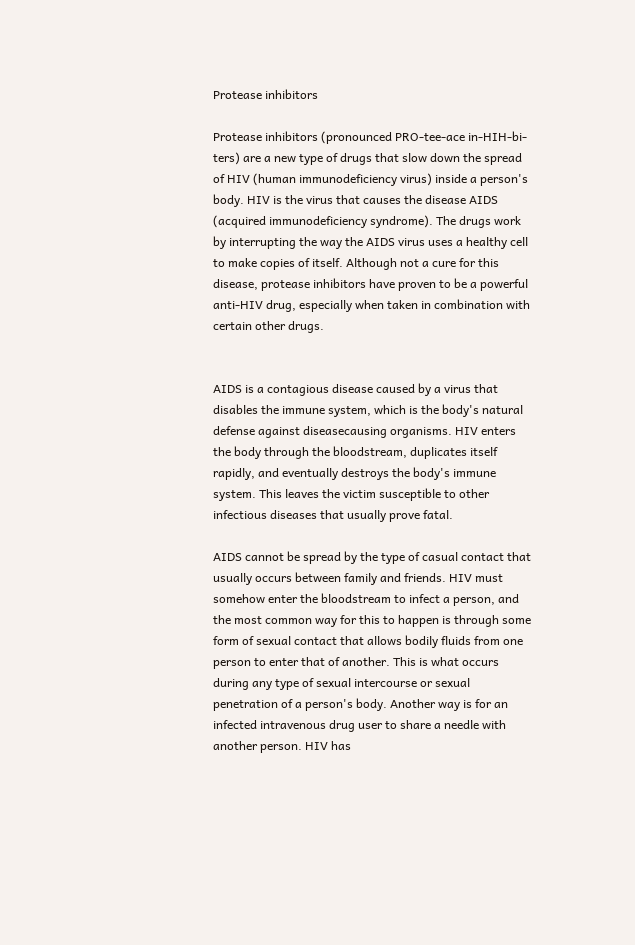Protease inhibitors

Protease inhibitors (pronounced PRO-tee-ace in-HIH-bi-ters) are a new type of drugs that slow down the spread of HIV (human immunodeficiency virus) inside a person's body. HIV is the virus that causes the disease AIDS (acquired immunodeficiency syndrome). The drugs work by interrupting the way the AIDS virus uses a healthy cell to make copies of itself. Although not a cure for this disease, protease inhibitors have proven to be a powerful anti-HIV drug, especially when taken in combination with certain other drugs.


AIDS is a contagious disease caused by a virus that disables the immune system, which is the body's natural defense against diseasecausing organisms. HIV enters the body through the bloodstream, duplicates itself rapidly, and eventually destroys the body's immune system. This leaves the victim susceptible to other infectious diseases that usually prove fatal.

AIDS cannot be spread by the type of casual contact that usually occurs between family and friends. HIV must somehow enter the bloodstream to infect a person, and the most common way for this to happen is through some form of sexual contact that allows bodily fluids from one person to enter that of another. This is what occurs during any type of sexual intercourse or sexual penetration of a person's body. Another way is for an infected intravenous drug user to share a needle with another person. HIV has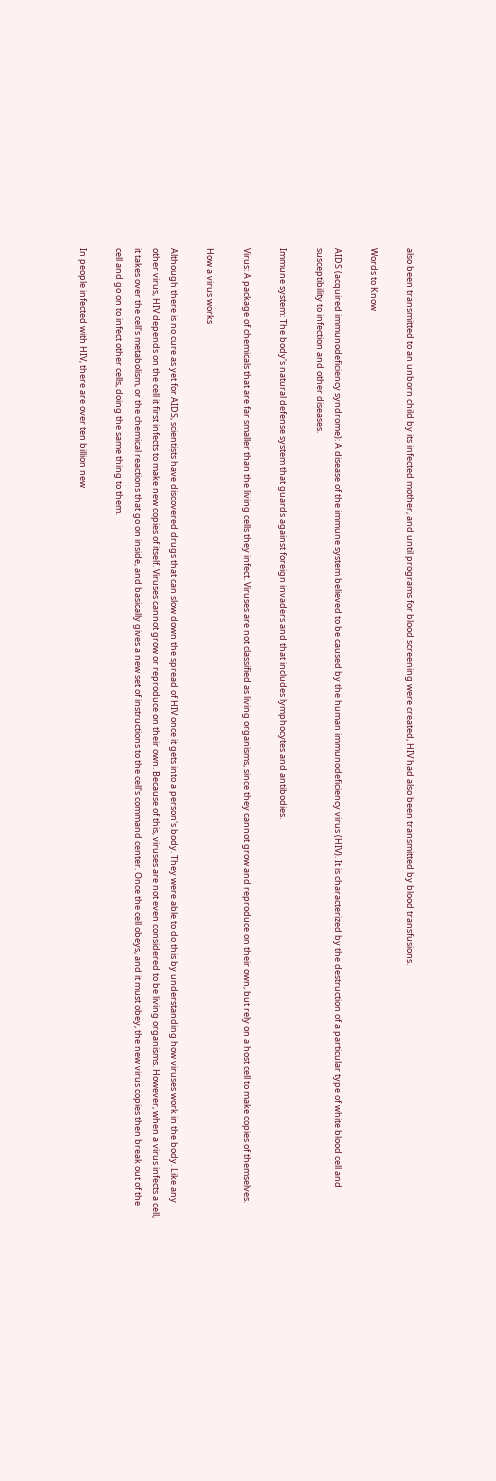also been transmitted to an unborn child by its infected mother, and until programs for blood screening were created, HIV had also been transmitted by blood transfusions.

Words to Know

AIDS (acquired immunodeficiency syndrome): A disease of the immune system believed to be caused by the human immunodeficiency virus (HIV). It is characterized by the destruction of a particular type of white blood cell and susceptibility to infection and other diseases.

Immune system: The body's natural defense system that guards against foreign invaders and that includes lymphocytes and antibodies.

Virus: A package of chemicals that are far smaller than the living cells they infect. Viruses are not classified as living organisms, since they cannot grow and reproduce on their own, but rely on a host cell to make copies of themselves.

How a virus works

Although there is no cure as yet for AIDS, scientists have discovered drugs that can slow down the spread of HIV once it gets into a person's body. They were able to do this by understanding how viruses work in the body. Like any other virus, HIV depends on the cell it first infects to make new copies of itself. Viruses cannot grow or reproduce on their own. Because of this, viruses are not even considered to be living organisms. However, when a virus infects a cell, it takes over the cell's metabolism, or the chemical reactions that go on inside, and basically gives a new set of instructions to the cell's command center. Once the cell obeys, and it must obey, the new virus copies then break out of the cell and go on to infect other cells, doing the same thing to them.

In people infected with HIV, there are over ten billion new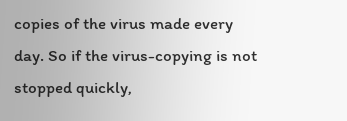copies of the virus made every day. So if the virus-copying is not stopped quickly,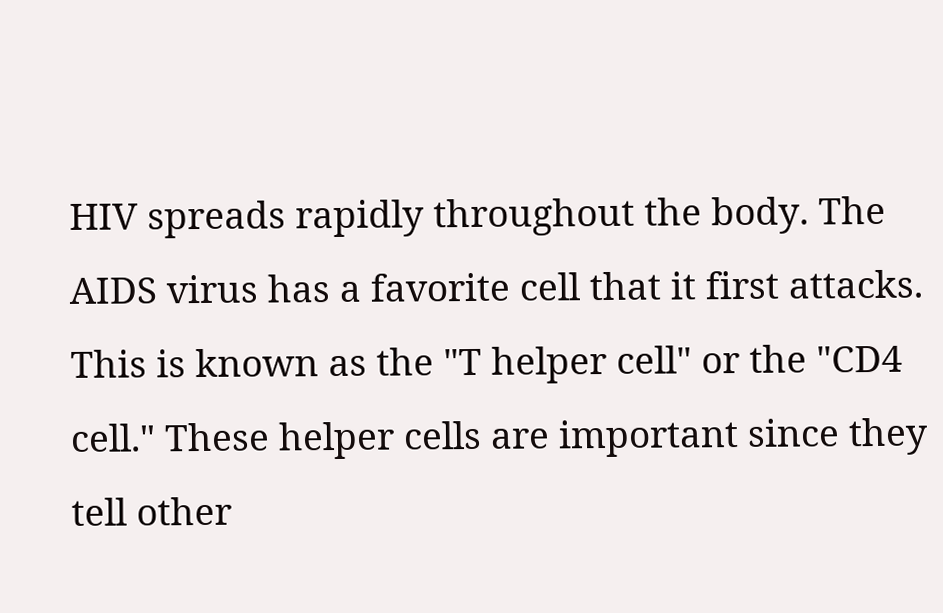HIV spreads rapidly throughout the body. The AIDS virus has a favorite cell that it first attacks. This is known as the "T helper cell" or the "CD4 cell." These helper cells are important since they tell other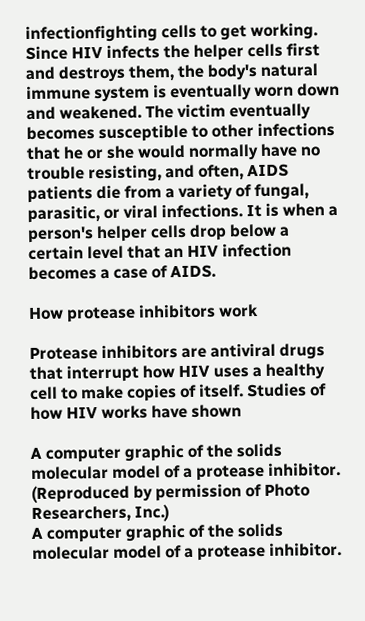infectionfighting cells to get working. Since HIV infects the helper cells first and destroys them, the body's natural immune system is eventually worn down and weakened. The victim eventually becomes susceptible to other infections that he or she would normally have no trouble resisting, and often, AIDS patients die from a variety of fungal, parasitic, or viral infections. It is when a person's helper cells drop below a certain level that an HIV infection becomes a case of AIDS.

How protease inhibitors work

Protease inhibitors are antiviral drugs that interrupt how HIV uses a healthy cell to make copies of itself. Studies of how HIV works have shown

A computer graphic of the solids molecular model of a protease inhibitor. (Reproduced by permission of Photo Researchers, Inc.)
A computer graphic of the solids molecular model of a protease inhibitor.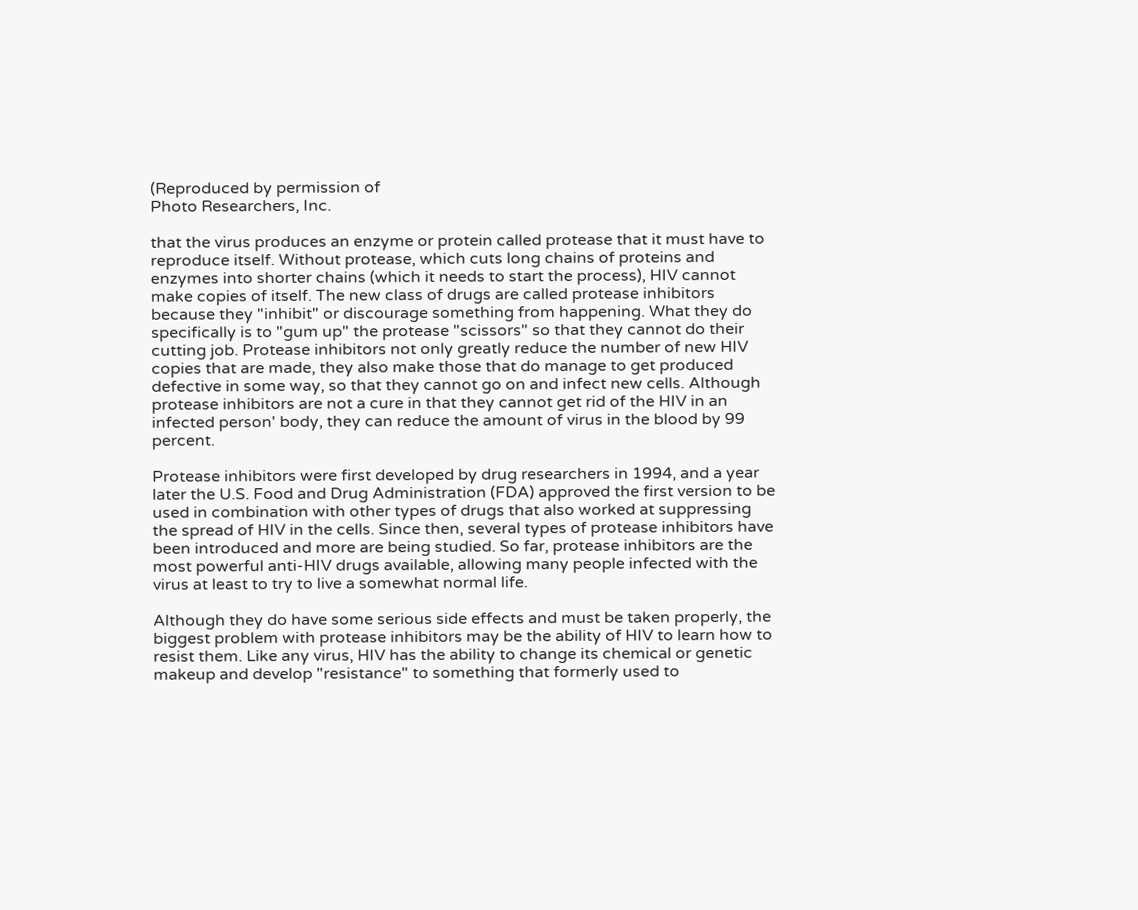(Reproduced by permission of
Photo Researchers, Inc.

that the virus produces an enzyme or protein called protease that it must have to reproduce itself. Without protease, which cuts long chains of proteins and enzymes into shorter chains (which it needs to start the process), HIV cannot make copies of itself. The new class of drugs are called protease inhibitors because they "inhibit" or discourage something from happening. What they do specifically is to "gum up" the protease "scissors" so that they cannot do their cutting job. Protease inhibitors not only greatly reduce the number of new HIV copies that are made, they also make those that do manage to get produced defective in some way, so that they cannot go on and infect new cells. Although protease inhibitors are not a cure in that they cannot get rid of the HIV in an infected person' body, they can reduce the amount of virus in the blood by 99 percent.

Protease inhibitors were first developed by drug researchers in 1994, and a year later the U.S. Food and Drug Administration (FDA) approved the first version to be used in combination with other types of drugs that also worked at suppressing the spread of HIV in the cells. Since then, several types of protease inhibitors have been introduced and more are being studied. So far, protease inhibitors are the most powerful anti-HIV drugs available, allowing many people infected with the virus at least to try to live a somewhat normal life.

Although they do have some serious side effects and must be taken properly, the biggest problem with protease inhibitors may be the ability of HIV to learn how to resist them. Like any virus, HIV has the ability to change its chemical or genetic makeup and develop "resistance" to something that formerly used to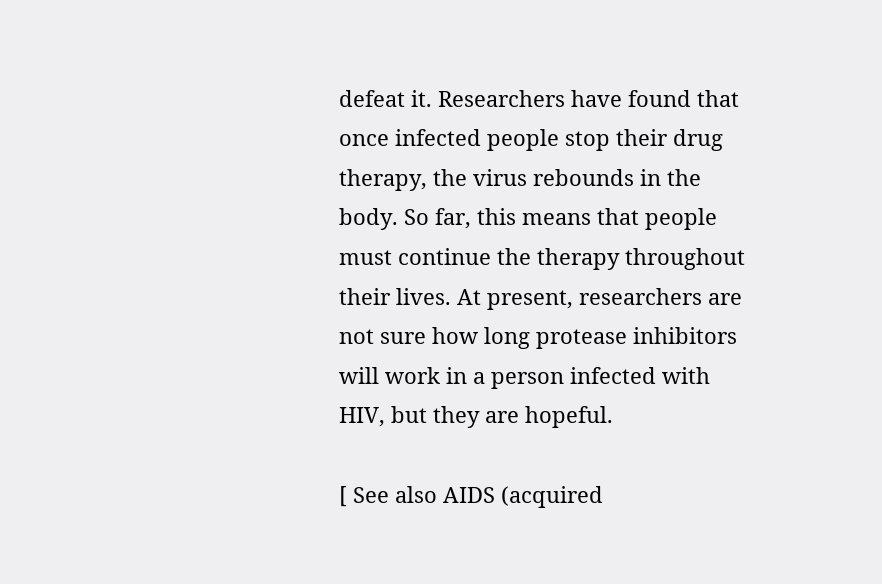defeat it. Researchers have found that once infected people stop their drug therapy, the virus rebounds in the body. So far, this means that people must continue the therapy throughout their lives. At present, researchers are not sure how long protease inhibitors will work in a person infected with HIV, but they are hopeful.

[ See also AIDS (acquired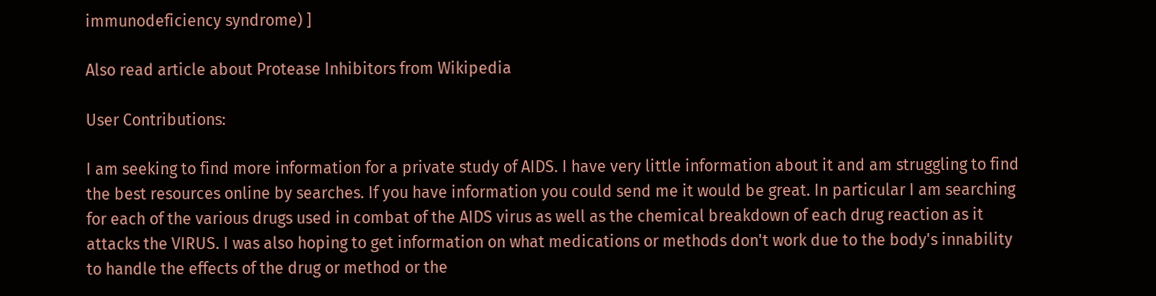immunodeficiency syndrome) ]

Also read article about Protease Inhibitors from Wikipedia

User Contributions:

I am seeking to find more information for a private study of AIDS. I have very little information about it and am struggling to find the best resources online by searches. If you have information you could send me it would be great. In particular I am searching for each of the various drugs used in combat of the AIDS virus as well as the chemical breakdown of each drug reaction as it attacks the VIRUS. I was also hoping to get information on what medications or methods don't work due to the body's innability to handle the effects of the drug or method or the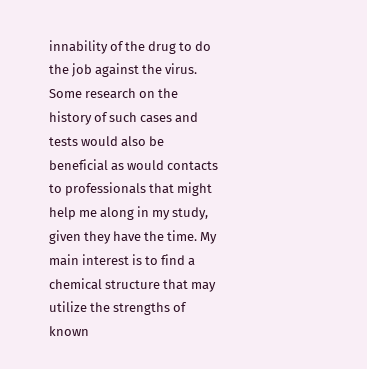innability of the drug to do the job against the virus. Some research on the history of such cases and tests would also be beneficial as would contacts to professionals that might help me along in my study, given they have the time. My main interest is to find a chemical structure that may utilize the strengths of known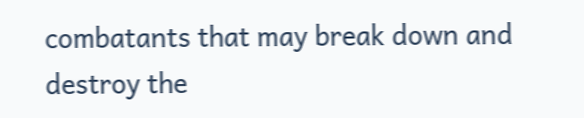combatants that may break down and destroy the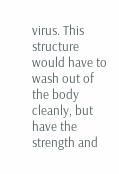virus. This structure would have to wash out of the body cleanly, but have the strength and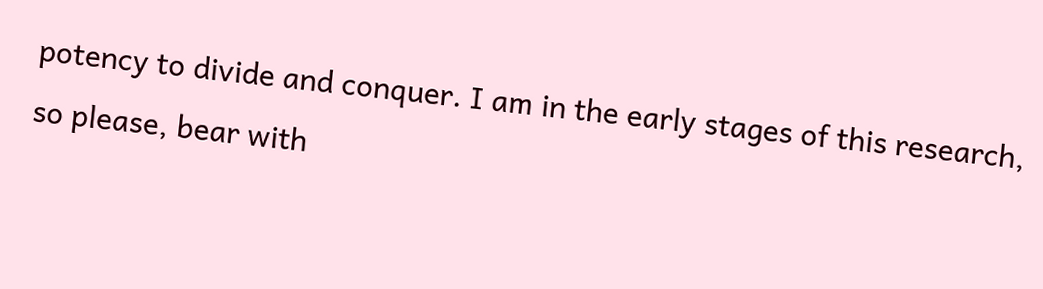potency to divide and conquer. I am in the early stages of this research, so please, bear with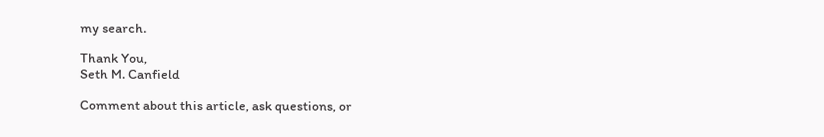my search.

Thank You,
Seth M. Canfield

Comment about this article, ask questions, or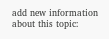add new information about this topic: